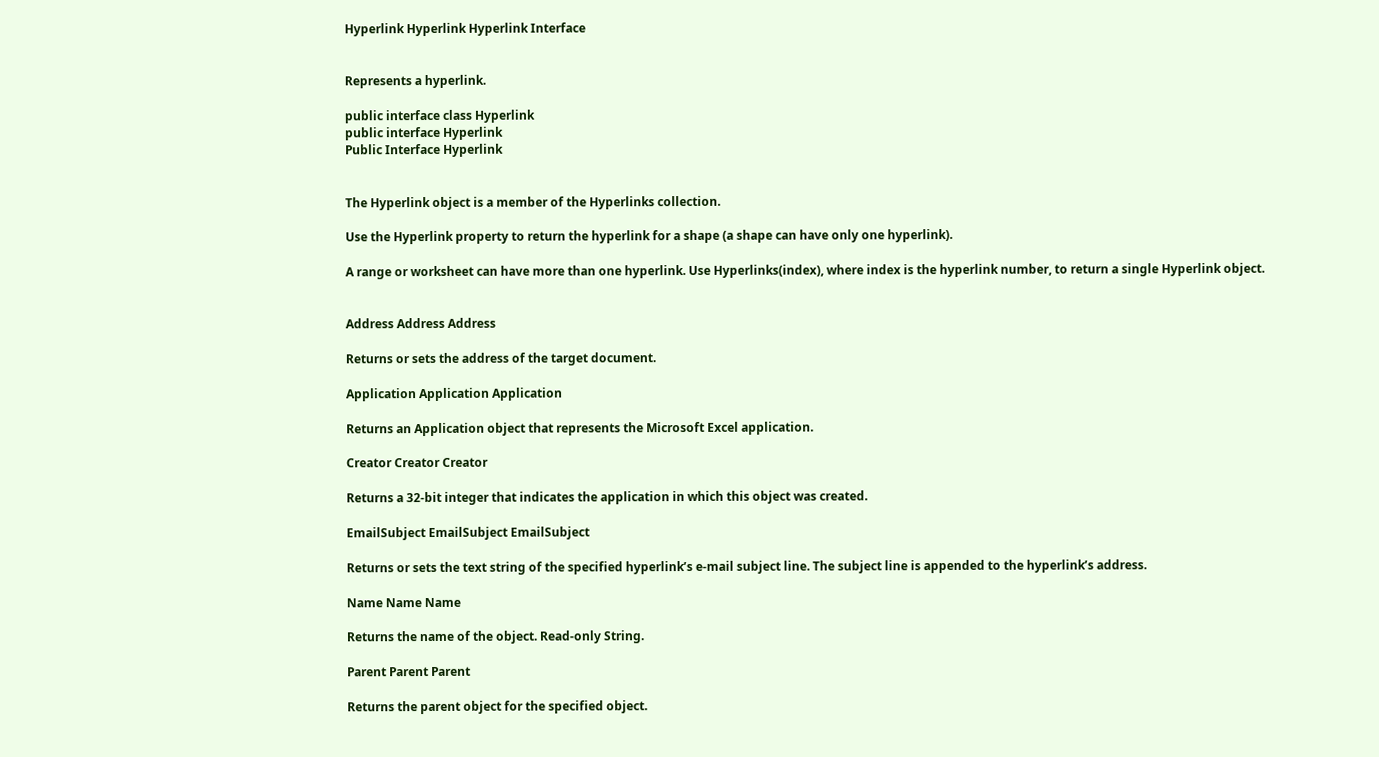Hyperlink Hyperlink Hyperlink Interface


Represents a hyperlink.

public interface class Hyperlink
public interface Hyperlink
Public Interface Hyperlink


The Hyperlink object is a member of the Hyperlinks collection.

Use the Hyperlink property to return the hyperlink for a shape (a shape can have only one hyperlink).

A range or worksheet can have more than one hyperlink. Use Hyperlinks(index), where index is the hyperlink number, to return a single Hyperlink object.


Address Address Address

Returns or sets the address of the target document.

Application Application Application

Returns an Application object that represents the Microsoft Excel application.

Creator Creator Creator

Returns a 32-bit integer that indicates the application in which this object was created.

EmailSubject EmailSubject EmailSubject

Returns or sets the text string of the specified hyperlink’s e-mail subject line. The subject line is appended to the hyperlink’s address.

Name Name Name

Returns the name of the object. Read-only String.

Parent Parent Parent

Returns the parent object for the specified object.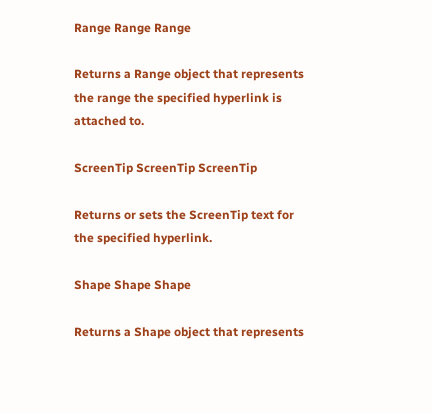Range Range Range

Returns a Range object that represents the range the specified hyperlink is attached to.

ScreenTip ScreenTip ScreenTip

Returns or sets the ScreenTip text for the specified hyperlink.

Shape Shape Shape

Returns a Shape object that represents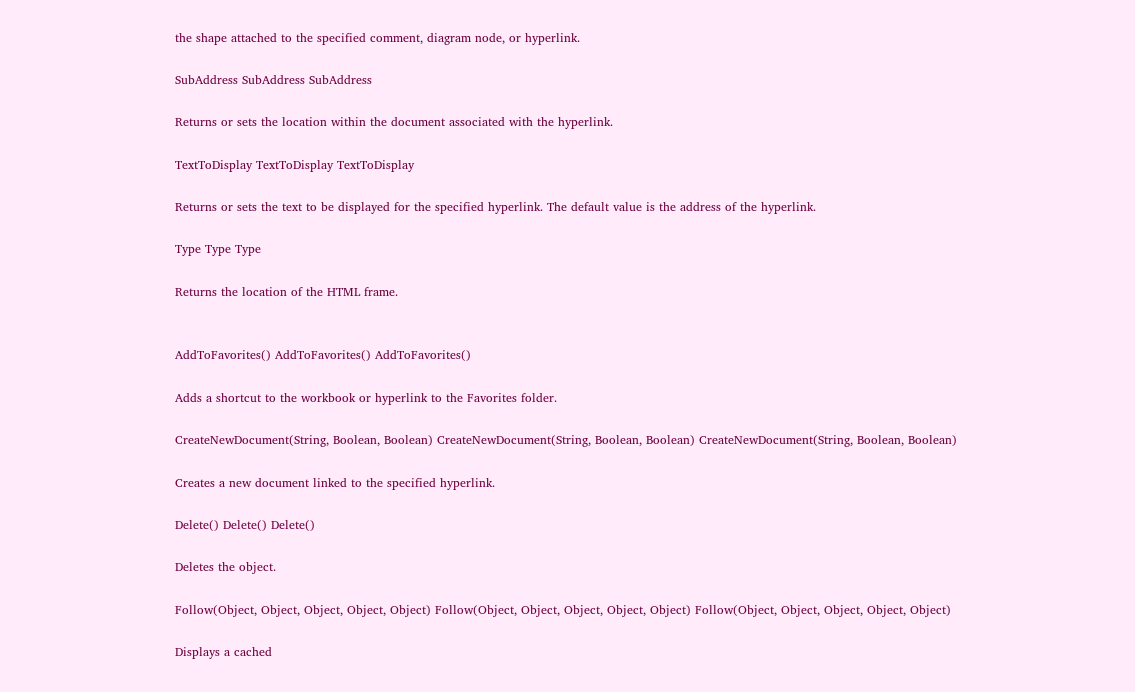the shape attached to the specified comment, diagram node, or hyperlink.

SubAddress SubAddress SubAddress

Returns or sets the location within the document associated with the hyperlink.

TextToDisplay TextToDisplay TextToDisplay

Returns or sets the text to be displayed for the specified hyperlink. The default value is the address of the hyperlink.

Type Type Type

Returns the location of the HTML frame.


AddToFavorites() AddToFavorites() AddToFavorites()

Adds a shortcut to the workbook or hyperlink to the Favorites folder.

CreateNewDocument(String, Boolean, Boolean) CreateNewDocument(String, Boolean, Boolean) CreateNewDocument(String, Boolean, Boolean)

Creates a new document linked to the specified hyperlink.

Delete() Delete() Delete()

Deletes the object.

Follow(Object, Object, Object, Object, Object) Follow(Object, Object, Object, Object, Object) Follow(Object, Object, Object, Object, Object)

Displays a cached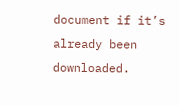document if it’s already been downloaded.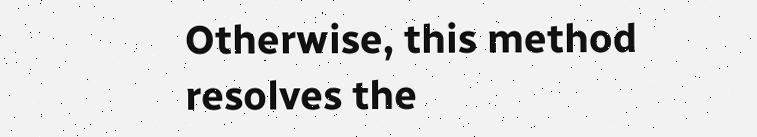Otherwise, this method resolves the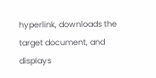hyperlink, downloads the target document, and displays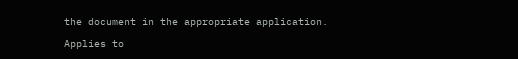the document in the appropriate application.

Applies to